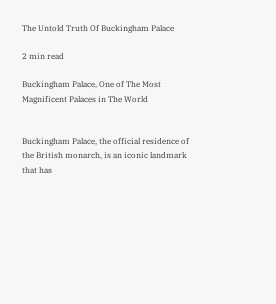The Untold Truth Of Buckingham Palace

2 min read

Buckingham Palace, One of The Most Magnificent Palaces in The World


Buckingham Palace, the official residence of the British monarch, is an iconic landmark that has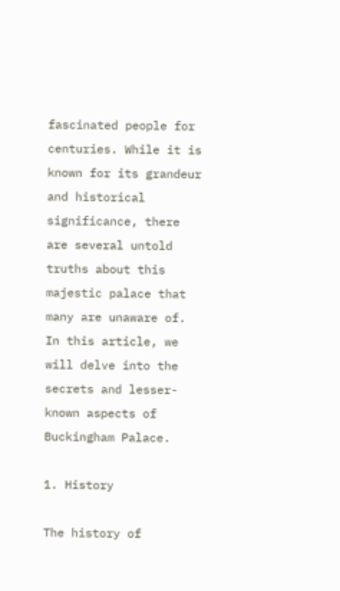fascinated people for centuries. While it is known for its grandeur and historical significance, there are several untold truths about this majestic palace that many are unaware of. In this article, we will delve into the secrets and lesser-known aspects of Buckingham Palace.

1. History

The history of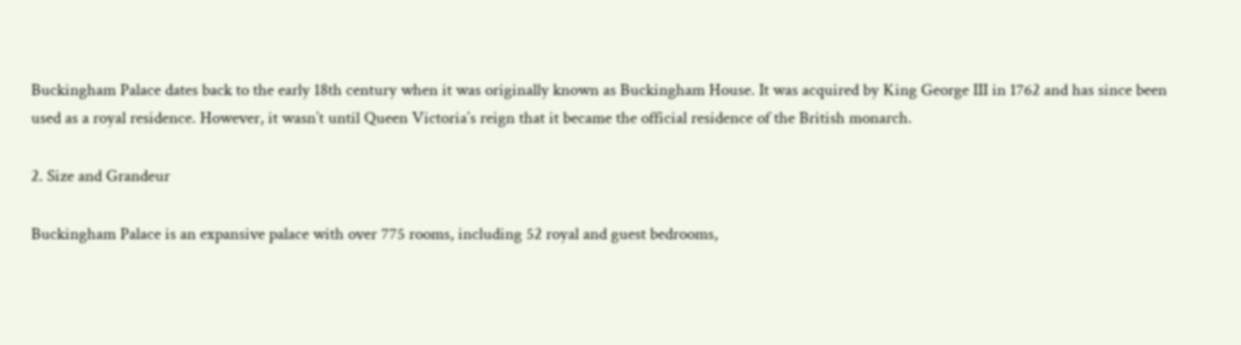Buckingham Palace dates back to the early 18th century when it was originally known as Buckingham House. It was acquired by King George III in 1762 and has since been used as a royal residence. However, it wasn’t until Queen Victoria’s reign that it became the official residence of the British monarch.

2. Size and Grandeur

Buckingham Palace is an expansive palace with over 775 rooms, including 52 royal and guest bedrooms,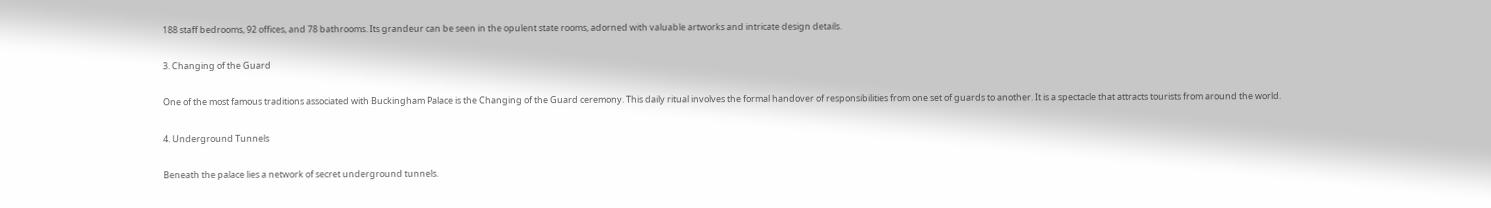188 staff bedrooms, 92 offices, and 78 bathrooms. Its grandeur can be seen in the opulent state rooms, adorned with valuable artworks and intricate design details.

3. Changing of the Guard

One of the most famous traditions associated with Buckingham Palace is the Changing of the Guard ceremony. This daily ritual involves the formal handover of responsibilities from one set of guards to another. It is a spectacle that attracts tourists from around the world.

4. Underground Tunnels

Beneath the palace lies a network of secret underground tunnels.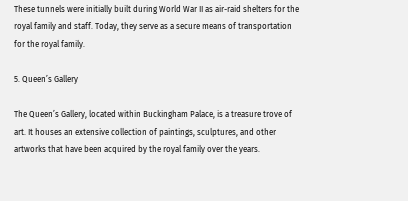These tunnels were initially built during World War II as air-raid shelters for the royal family and staff. Today, they serve as a secure means of transportation for the royal family.

5. Queen’s Gallery

The Queen’s Gallery, located within Buckingham Palace, is a treasure trove of art. It houses an extensive collection of paintings, sculptures, and other artworks that have been acquired by the royal family over the years.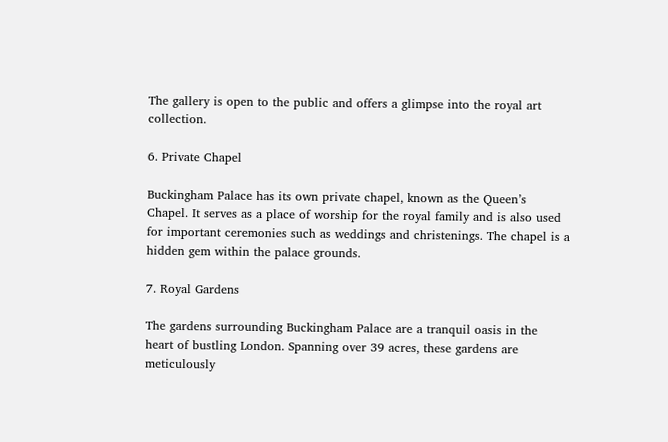The gallery is open to the public and offers a glimpse into the royal art collection.

6. Private Chapel

Buckingham Palace has its own private chapel, known as the Queen’s Chapel. It serves as a place of worship for the royal family and is also used for important ceremonies such as weddings and christenings. The chapel is a hidden gem within the palace grounds.

7. Royal Gardens

The gardens surrounding Buckingham Palace are a tranquil oasis in the heart of bustling London. Spanning over 39 acres, these gardens are meticulously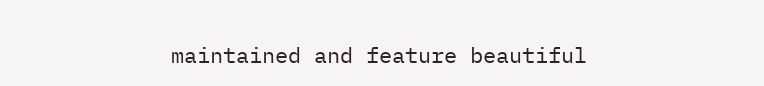maintained and feature beautiful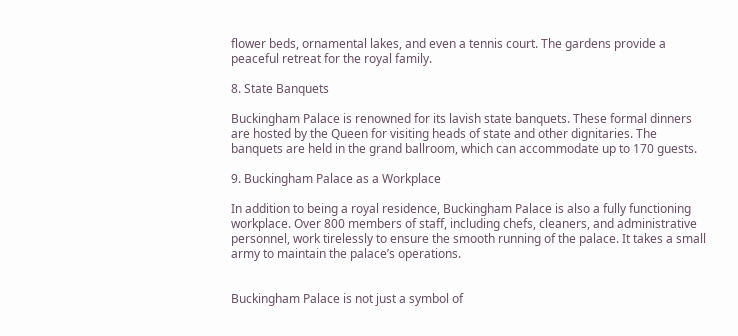flower beds, ornamental lakes, and even a tennis court. The gardens provide a peaceful retreat for the royal family.

8. State Banquets

Buckingham Palace is renowned for its lavish state banquets. These formal dinners are hosted by the Queen for visiting heads of state and other dignitaries. The banquets are held in the grand ballroom, which can accommodate up to 170 guests.

9. Buckingham Palace as a Workplace

In addition to being a royal residence, Buckingham Palace is also a fully functioning workplace. Over 800 members of staff, including chefs, cleaners, and administrative personnel, work tirelessly to ensure the smooth running of the palace. It takes a small army to maintain the palace’s operations.


Buckingham Palace is not just a symbol of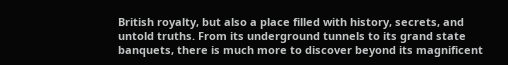British royalty, but also a place filled with history, secrets, and untold truths. From its underground tunnels to its grand state banquets, there is much more to discover beyond its magnificent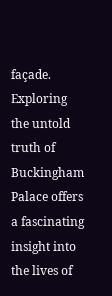façade. Exploring the untold truth of Buckingham Palace offers a fascinating insight into the lives of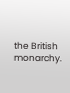the British monarchy.